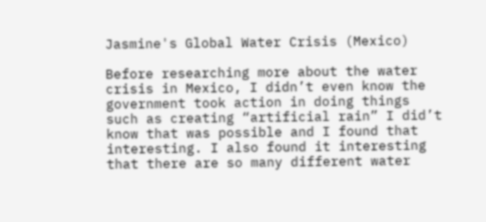Jasmine's Global Water Crisis (Mexico)

Before researching more about the water crisis in Mexico, I didn’t even know the government took action in doing things such as creating “artificial rain” I did’t know that was possible and I found that interesting. I also found it interesting that there are so many different water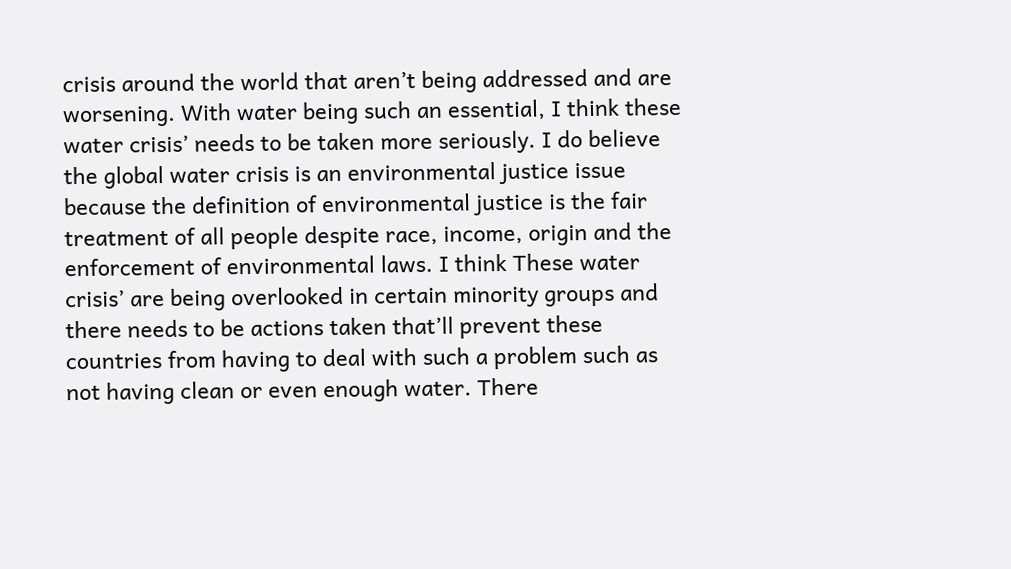crisis around the world that aren’t being addressed and are worsening. With water being such an essential, I think these water crisis’ needs to be taken more seriously. I do believe the global water crisis is an environmental justice issue because the definition of environmental justice is the fair treatment of all people despite race, income, origin and the enforcement of environmental laws. I think These water crisis’ are being overlooked in certain minority groups and there needs to be actions taken that’ll prevent these countries from having to deal with such a problem such as not having clean or even enough water. There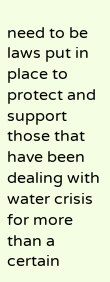need to be laws put in place to protect and support those that have been dealing with water crisis for more than a certain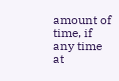amount of time, if any time at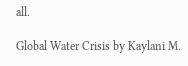all.

Global Water Crisis by Kaylani M.